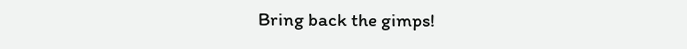Bring back the gimps!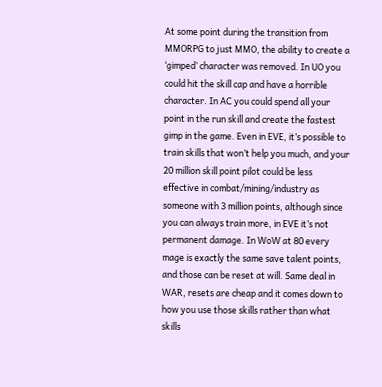At some point during the transition from MMORPG to just MMO, the ability to create a ‘gimped’ character was removed. In UO you could hit the skill cap and have a horrible character. In AC you could spend all your point in the run skill and create the fastest gimp in the game. Even in EVE, it’s possible to train skills that won’t help you much, and your 20 million skill point pilot could be less effective in combat/mining/industry as someone with 3 million points, although since you can always train more, in EVE it’s not permanent damage. In WoW at 80 every mage is exactly the same save talent points, and those can be reset at will. Same deal in WAR, resets are cheap and it comes down to how you use those skills rather than what skills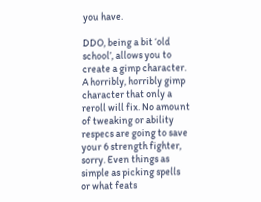you have.

DDO, being a bit ‘old school’, allows you to create a gimp character. A horribly, horribly gimp character that only a reroll will fix. No amount of tweaking or ability respecs are going to save your 6 strength fighter, sorry. Even things as simple as picking spells or what feats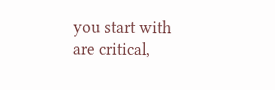you start with are critical,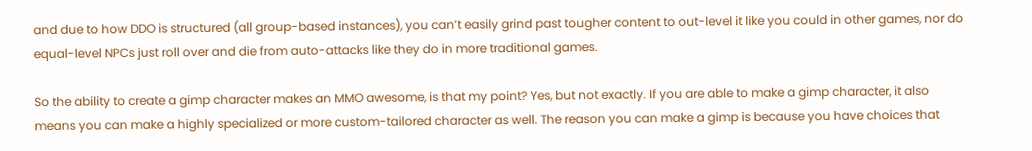and due to how DDO is structured (all group-based instances), you can’t easily grind past tougher content to out-level it like you could in other games, nor do equal-level NPCs just roll over and die from auto-attacks like they do in more traditional games.

So the ability to create a gimp character makes an MMO awesome, is that my point? Yes, but not exactly. If you are able to make a gimp character, it also means you can make a highly specialized or more custom-tailored character as well. The reason you can make a gimp is because you have choices that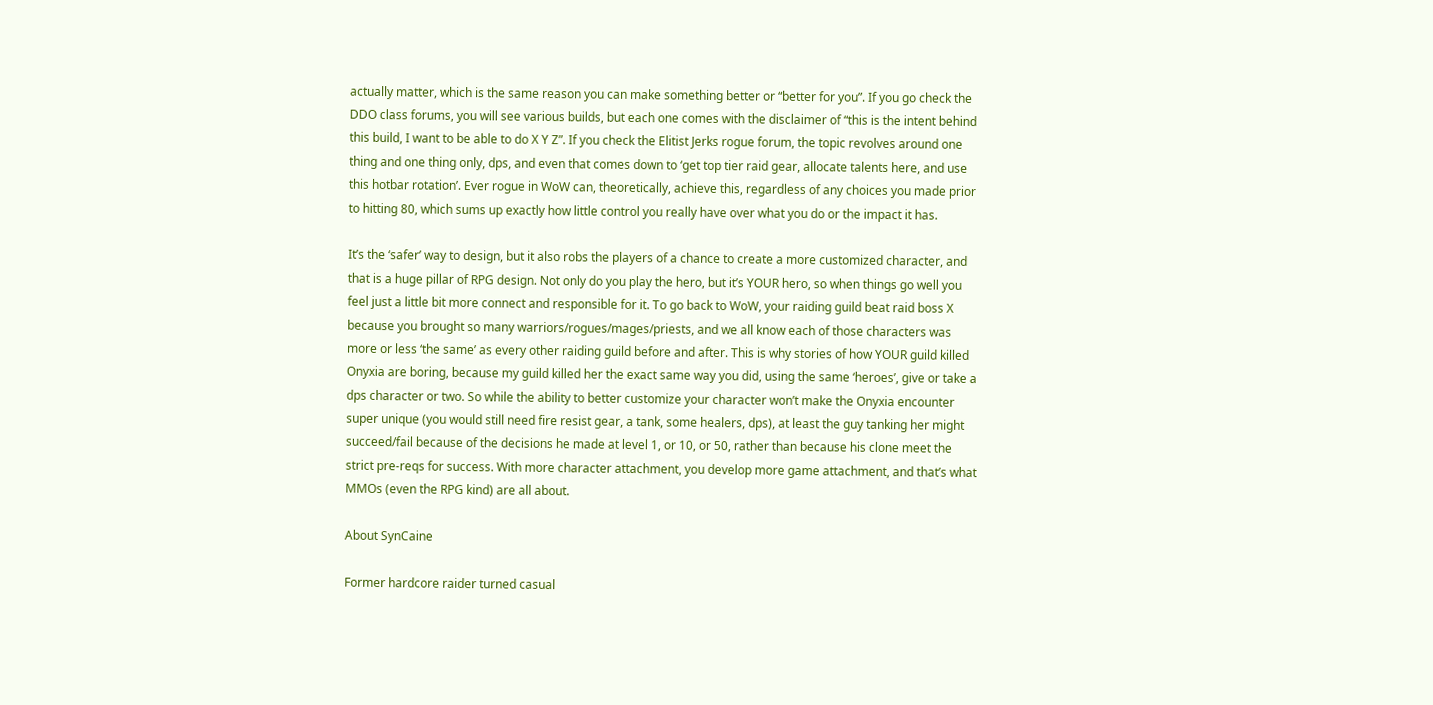actually matter, which is the same reason you can make something better or “better for you”. If you go check the DDO class forums, you will see various builds, but each one comes with the disclaimer of “this is the intent behind this build, I want to be able to do X Y Z”. If you check the Elitist Jerks rogue forum, the topic revolves around one thing and one thing only, dps, and even that comes down to ‘get top tier raid gear, allocate talents here, and use this hotbar rotation’. Ever rogue in WoW can, theoretically, achieve this, regardless of any choices you made prior to hitting 80, which sums up exactly how little control you really have over what you do or the impact it has.

It’s the ‘safer’ way to design, but it also robs the players of a chance to create a more customized character, and that is a huge pillar of RPG design. Not only do you play the hero, but it’s YOUR hero, so when things go well you feel just a little bit more connect and responsible for it. To go back to WoW, your raiding guild beat raid boss X because you brought so many warriors/rogues/mages/priests, and we all know each of those characters was more or less ‘the same’ as every other raiding guild before and after. This is why stories of how YOUR guild killed Onyxia are boring, because my guild killed her the exact same way you did, using the same ‘heroes’, give or take a dps character or two. So while the ability to better customize your character won’t make the Onyxia encounter super unique (you would still need fire resist gear, a tank, some healers, dps), at least the guy tanking her might succeed/fail because of the decisions he made at level 1, or 10, or 50, rather than because his clone meet the strict pre-reqs for success. With more character attachment, you develop more game attachment, and that’s what MMOs (even the RPG kind) are all about.

About SynCaine

Former hardcore raider turned casual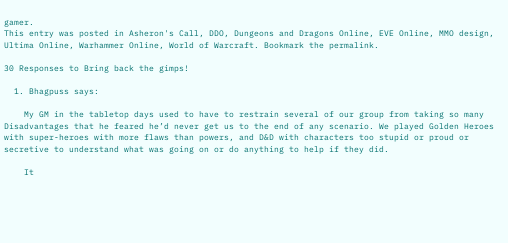gamer.
This entry was posted in Asheron's Call, DDO, Dungeons and Dragons Online, EVE Online, MMO design, Ultima Online, Warhammer Online, World of Warcraft. Bookmark the permalink.

30 Responses to Bring back the gimps!

  1. Bhagpuss says:

    My GM in the tabletop days used to have to restrain several of our group from taking so many Disadvantages that he feared he’d never get us to the end of any scenario. We played Golden Heroes with super-heroes with more flaws than powers, and D&D with characters too stupid or proud or secretive to understand what was going on or do anything to help if they did.

    It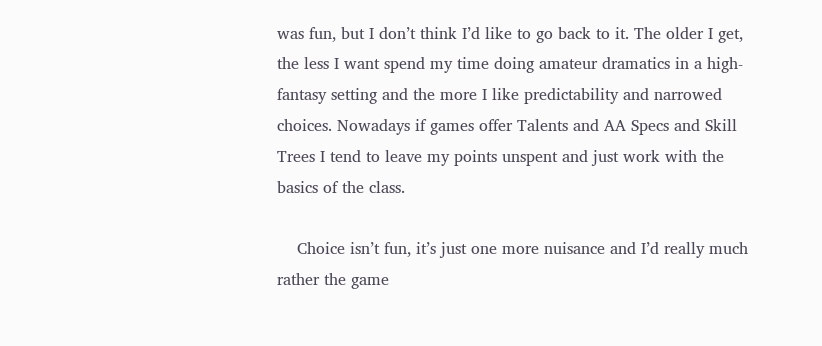was fun, but I don’t think I’d like to go back to it. The older I get, the less I want spend my time doing amateur dramatics in a high-fantasy setting and the more I like predictability and narrowed choices. Nowadays if games offer Talents and AA Specs and Skill Trees I tend to leave my points unspent and just work with the basics of the class.

    Choice isn’t fun, it’s just one more nuisance and I’d really much rather the game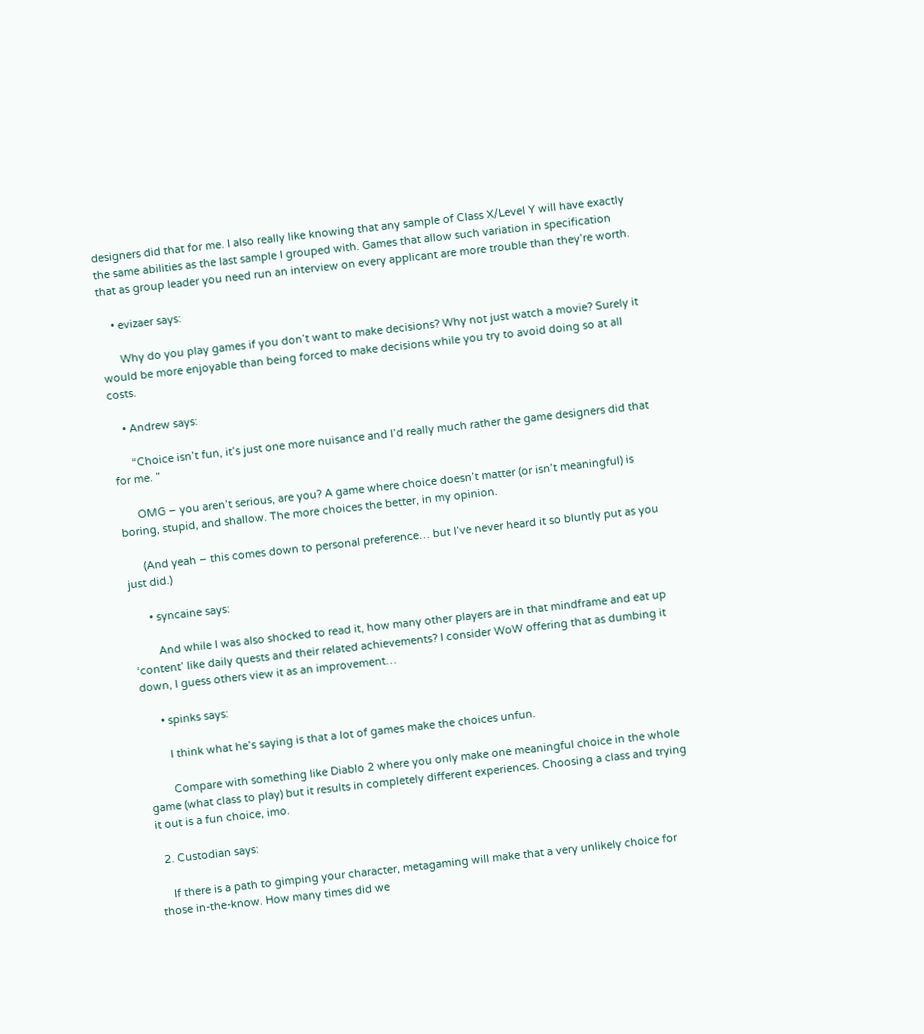designers did that for me. I also really like knowing that any sample of Class X/Level Y will have exactly the same abilities as the last sample I grouped with. Games that allow such variation in specification that as group leader you need run an interview on every applicant are more trouble than they’re worth.

    • evizaer says:

      Why do you play games if you don’t want to make decisions? Why not just watch a movie? Surely it would be more enjoyable than being forced to make decisions while you try to avoid doing so at all costs.

    • Andrew says:

      “Choice isn’t fun, it’s just one more nuisance and I’d really much rather the game designers did that for me. ”

      OMG – you aren’t serious, are you? A game where choice doesn’t matter (or isn’t meaningful) is boring, stupid, and shallow. The more choices the better, in my opinion.

      (And yeah – this comes down to personal preference… but I’ve never heard it so bluntly put as you just did.)

      • syncaine says:

        And while I was also shocked to read it, how many other players are in that mindframe and eat up ‘content’ like daily quests and their related achievements? I consider WoW offering that as dumbing it down, I guess others view it as an improvement…

      • spinks says:

        I think what he’s saying is that a lot of games make the choices unfun.

        Compare with something like Diablo 2 where you only make one meaningful choice in the whole game (what class to play) but it results in completely different experiences. Choosing a class and trying it out is a fun choice, imo.

  2. Custodian says:

    If there is a path to gimping your character, metagaming will make that a very unlikely choice for those in-the-know. How many times did we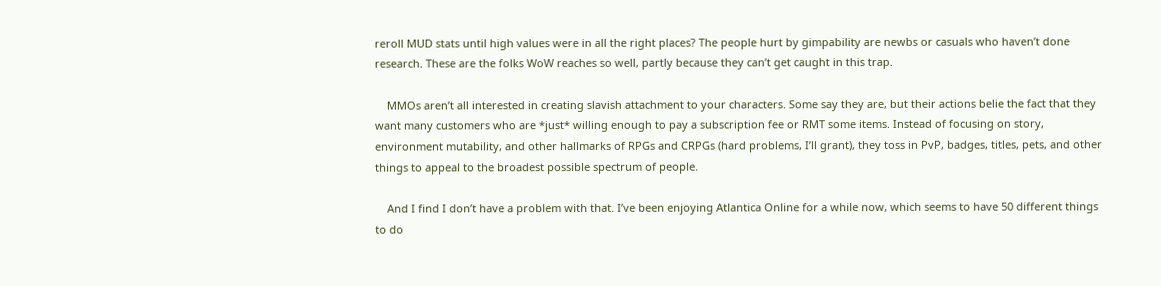reroll MUD stats until high values were in all the right places? The people hurt by gimpability are newbs or casuals who haven’t done research. These are the folks WoW reaches so well, partly because they can’t get caught in this trap.

    MMOs aren’t all interested in creating slavish attachment to your characters. Some say they are, but their actions belie the fact that they want many customers who are *just* willing enough to pay a subscription fee or RMT some items. Instead of focusing on story, environment mutability, and other hallmarks of RPGs and CRPGs (hard problems, I’ll grant), they toss in PvP, badges, titles, pets, and other things to appeal to the broadest possible spectrum of people.

    And I find I don’t have a problem with that. I’ve been enjoying Atlantica Online for a while now, which seems to have 50 different things to do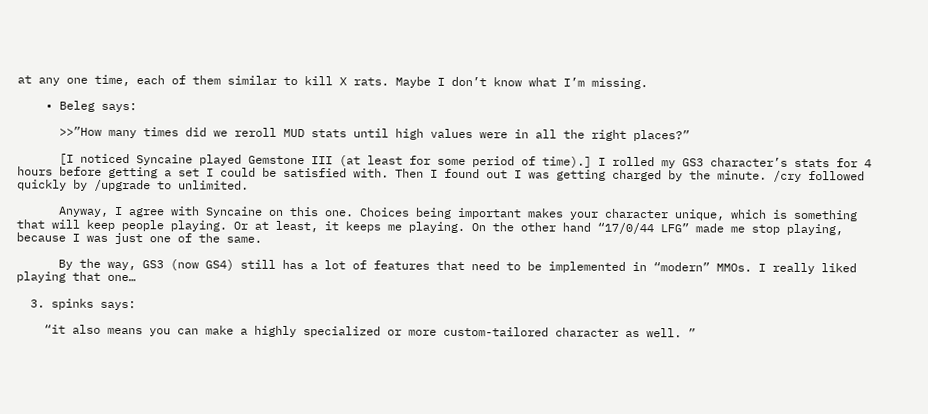at any one time, each of them similar to kill X rats. Maybe I don’t know what I’m missing.

    • Beleg says:

      >>”How many times did we reroll MUD stats until high values were in all the right places?”

      [I noticed Syncaine played Gemstone III (at least for some period of time).] I rolled my GS3 character’s stats for 4 hours before getting a set I could be satisfied with. Then I found out I was getting charged by the minute. /cry followed quickly by /upgrade to unlimited.

      Anyway, I agree with Syncaine on this one. Choices being important makes your character unique, which is something that will keep people playing. Or at least, it keeps me playing. On the other hand “17/0/44 LFG” made me stop playing, because I was just one of the same.

      By the way, GS3 (now GS4) still has a lot of features that need to be implemented in “modern” MMOs. I really liked playing that one…

  3. spinks says:

    “it also means you can make a highly specialized or more custom-tailored character as well. ”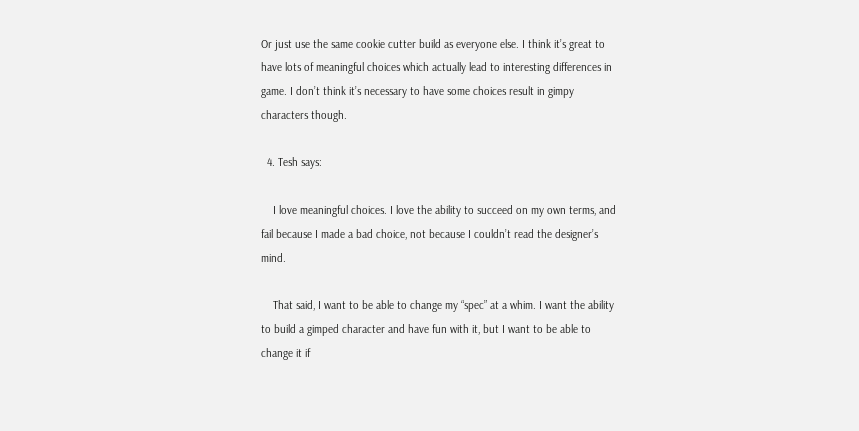Or just use the same cookie cutter build as everyone else. I think it’s great to have lots of meaningful choices which actually lead to interesting differences in game. I don’t think it’s necessary to have some choices result in gimpy characters though.

  4. Tesh says:

    I love meaningful choices. I love the ability to succeed on my own terms, and fail because I made a bad choice, not because I couldn’t read the designer’s mind.

    That said, I want to be able to change my “spec” at a whim. I want the ability to build a gimped character and have fun with it, but I want to be able to change it if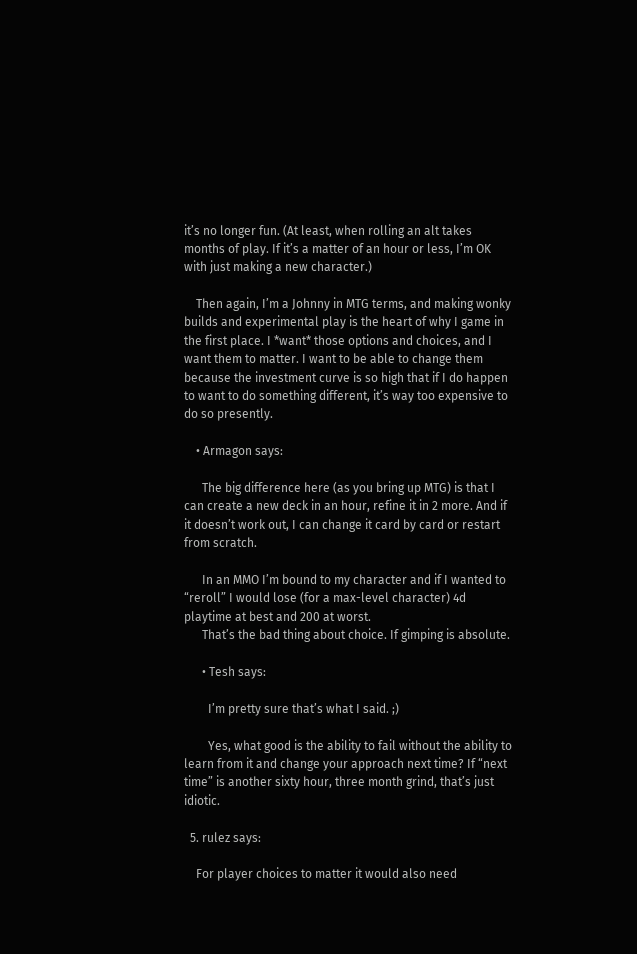it’s no longer fun. (At least, when rolling an alt takes months of play. If it’s a matter of an hour or less, I’m OK with just making a new character.)

    Then again, I’m a Johnny in MTG terms, and making wonky builds and experimental play is the heart of why I game in the first place. I *want* those options and choices, and I want them to matter. I want to be able to change them because the investment curve is so high that if I do happen to want to do something different, it’s way too expensive to do so presently.

    • Armagon says:

      The big difference here (as you bring up MTG) is that I can create a new deck in an hour, refine it in 2 more. And if it doesn’t work out, I can change it card by card or restart from scratch.

      In an MMO I’m bound to my character and if I wanted to “reroll” I would lose (for a max-level character) 4d playtime at best and 200 at worst.
      That’s the bad thing about choice. If gimping is absolute.

      • Tesh says:

        I’m pretty sure that’s what I said. ;)

        Yes, what good is the ability to fail without the ability to learn from it and change your approach next time? If “next time” is another sixty hour, three month grind, that’s just idiotic.

  5. rulez says:

    For player choices to matter it would also need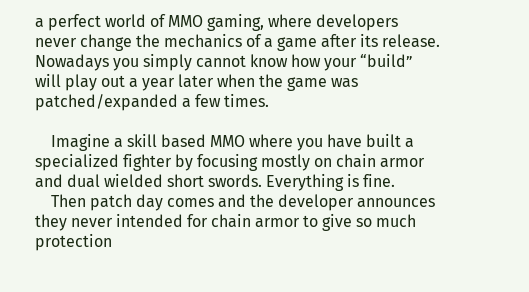a perfect world of MMO gaming, where developers never change the mechanics of a game after its release. Nowadays you simply cannot know how your “build” will play out a year later when the game was patched/expanded a few times.

    Imagine a skill based MMO where you have built a specialized fighter by focusing mostly on chain armor and dual wielded short swords. Everything is fine.
    Then patch day comes and the developer announces they never intended for chain armor to give so much protection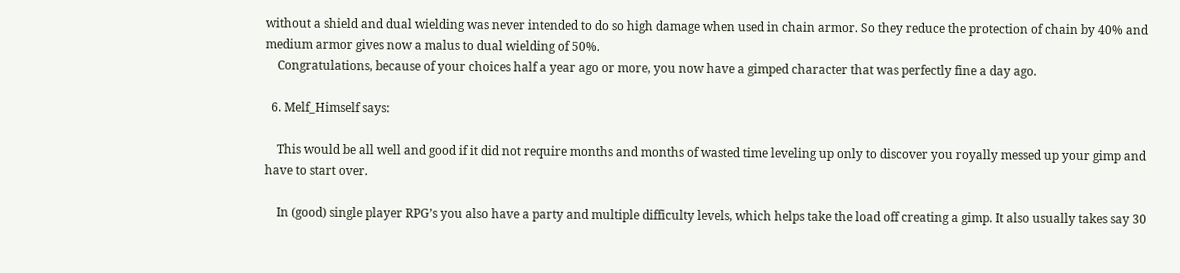without a shield and dual wielding was never intended to do so high damage when used in chain armor. So they reduce the protection of chain by 40% and medium armor gives now a malus to dual wielding of 50%.
    Congratulations, because of your choices half a year ago or more, you now have a gimped character that was perfectly fine a day ago.

  6. Melf_Himself says:

    This would be all well and good if it did not require months and months of wasted time leveling up only to discover you royally messed up your gimp and have to start over.

    In (good) single player RPG’s you also have a party and multiple difficulty levels, which helps take the load off creating a gimp. It also usually takes say 30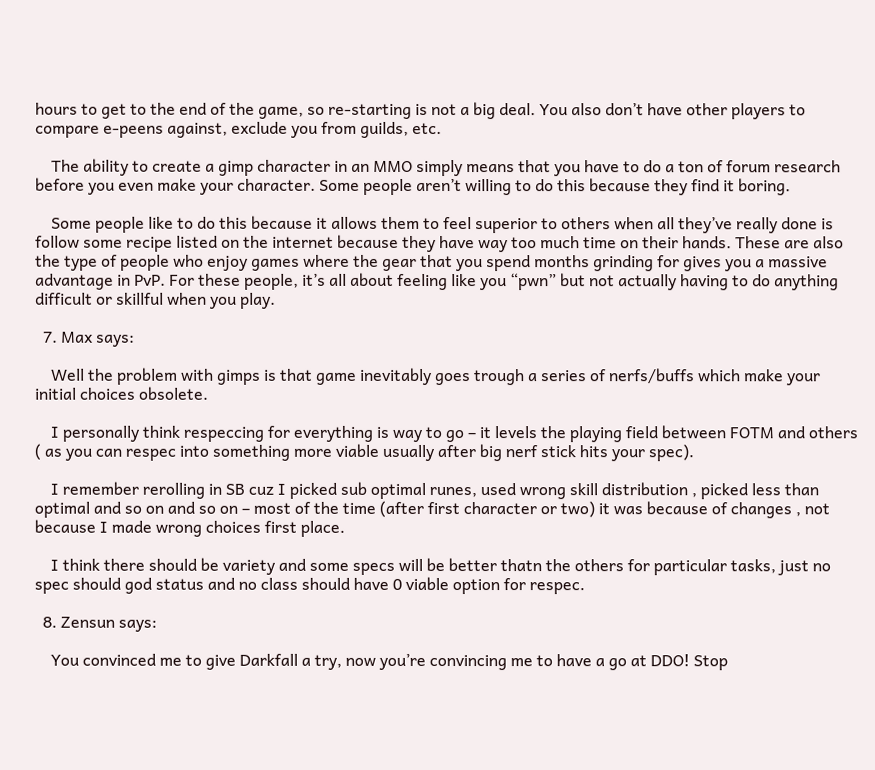hours to get to the end of the game, so re-starting is not a big deal. You also don’t have other players to compare e-peens against, exclude you from guilds, etc.

    The ability to create a gimp character in an MMO simply means that you have to do a ton of forum research before you even make your character. Some people aren’t willing to do this because they find it boring.

    Some people like to do this because it allows them to feel superior to others when all they’ve really done is follow some recipe listed on the internet because they have way too much time on their hands. These are also the type of people who enjoy games where the gear that you spend months grinding for gives you a massive advantage in PvP. For these people, it’s all about feeling like you “pwn” but not actually having to do anything difficult or skillful when you play.

  7. Max says:

    Well the problem with gimps is that game inevitably goes trough a series of nerfs/buffs which make your initial choices obsolete.

    I personally think respeccing for everything is way to go – it levels the playing field between FOTM and others ( as you can respec into something more viable usually after big nerf stick hits your spec).

    I remember rerolling in SB cuz I picked sub optimal runes, used wrong skill distribution , picked less than optimal and so on and so on – most of the time (after first character or two) it was because of changes , not because I made wrong choices first place.

    I think there should be variety and some specs will be better thatn the others for particular tasks, just no spec should god status and no class should have 0 viable option for respec.

  8. Zensun says:

    You convinced me to give Darkfall a try, now you’re convincing me to have a go at DDO! Stop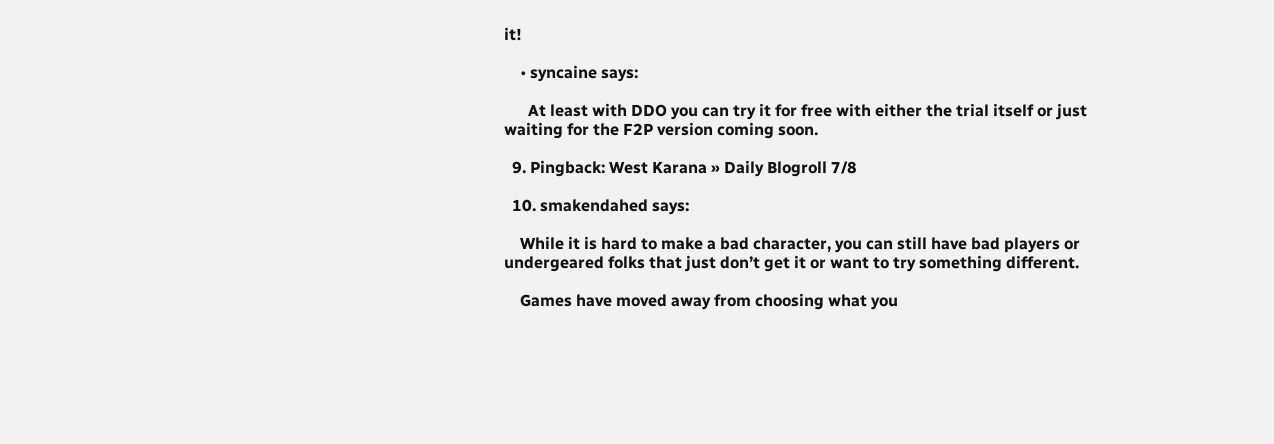it!

    • syncaine says:

      At least with DDO you can try it for free with either the trial itself or just waiting for the F2P version coming soon.

  9. Pingback: West Karana » Daily Blogroll 7/8

  10. smakendahed says:

    While it is hard to make a bad character, you can still have bad players or undergeared folks that just don’t get it or want to try something different.

    Games have moved away from choosing what you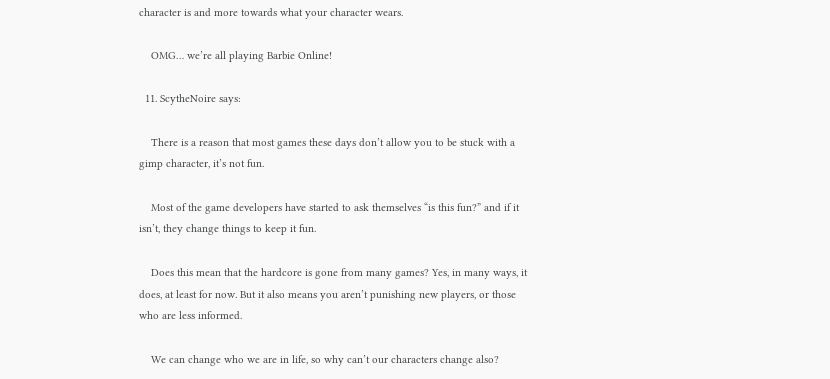character is and more towards what your character wears.

    OMG… we’re all playing Barbie Online!

  11. ScytheNoire says:

    There is a reason that most games these days don’t allow you to be stuck with a gimp character, it’s not fun.

    Most of the game developers have started to ask themselves “is this fun?” and if it isn’t, they change things to keep it fun.

    Does this mean that the hardcore is gone from many games? Yes, in many ways, it does, at least for now. But it also means you aren’t punishing new players, or those who are less informed.

    We can change who we are in life, so why can’t our characters change also?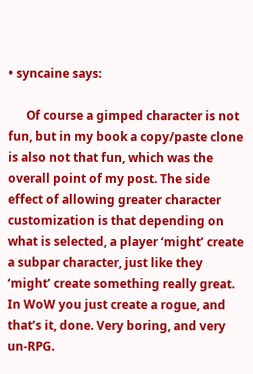• syncaine says:

      Of course a gimped character is not fun, but in my book a copy/paste clone is also not that fun, which was the overall point of my post. The side effect of allowing greater character customization is that depending on what is selected, a player ‘might’ create a subpar character, just like they ‘might’ create something really great. In WoW you just create a rogue, and that’s it, done. Very boring, and very un-RPG.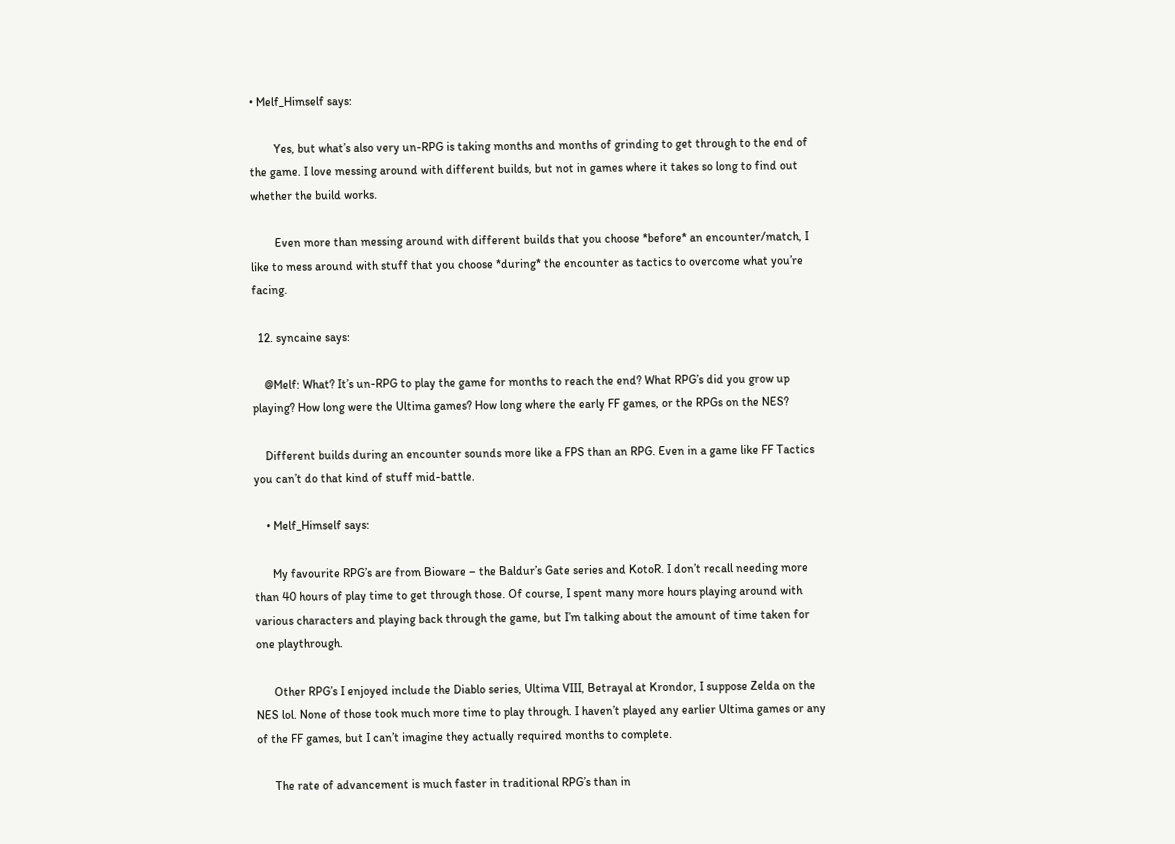• Melf_Himself says:

        Yes, but what’s also very un-RPG is taking months and months of grinding to get through to the end of the game. I love messing around with different builds, but not in games where it takes so long to find out whether the build works.

        Even more than messing around with different builds that you choose *before* an encounter/match, I like to mess around with stuff that you choose *during* the encounter as tactics to overcome what you’re facing.

  12. syncaine says:

    @Melf: What? It’s un-RPG to play the game for months to reach the end? What RPG’s did you grow up playing? How long were the Ultima games? How long where the early FF games, or the RPGs on the NES?

    Different builds during an encounter sounds more like a FPS than an RPG. Even in a game like FF Tactics you can’t do that kind of stuff mid-battle.

    • Melf_Himself says:

      My favourite RPG’s are from Bioware – the Baldur’s Gate series and KotoR. I don’t recall needing more than 40 hours of play time to get through those. Of course, I spent many more hours playing around with various characters and playing back through the game, but I’m talking about the amount of time taken for one playthrough.

      Other RPG’s I enjoyed include the Diablo series, Ultima VIII, Betrayal at Krondor, I suppose Zelda on the NES lol. None of those took much more time to play through. I haven’t played any earlier Ultima games or any of the FF games, but I can’t imagine they actually required months to complete.

      The rate of advancement is much faster in traditional RPG’s than in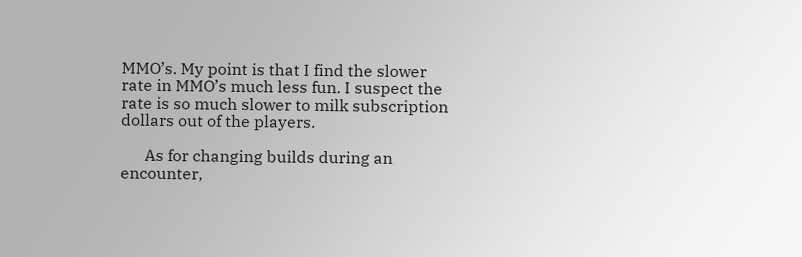MMO’s. My point is that I find the slower rate in MMO’s much less fun. I suspect the rate is so much slower to milk subscription dollars out of the players.

      As for changing builds during an encounter,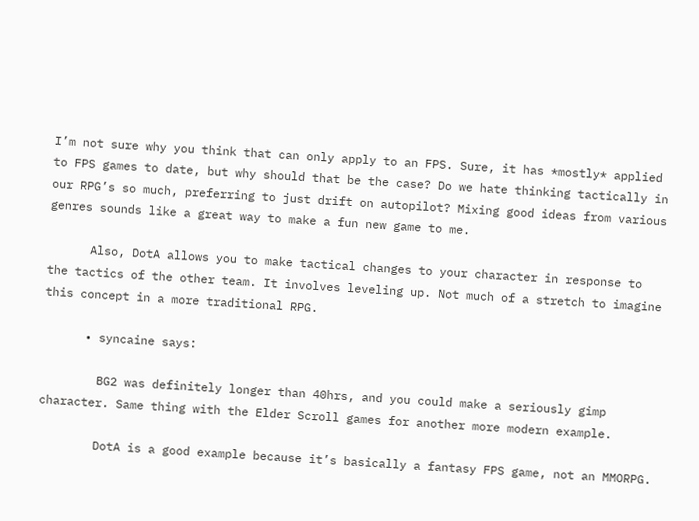I’m not sure why you think that can only apply to an FPS. Sure, it has *mostly* applied to FPS games to date, but why should that be the case? Do we hate thinking tactically in our RPG’s so much, preferring to just drift on autopilot? Mixing good ideas from various genres sounds like a great way to make a fun new game to me.

      Also, DotA allows you to make tactical changes to your character in response to the tactics of the other team. It involves leveling up. Not much of a stretch to imagine this concept in a more traditional RPG.

      • syncaine says:

        BG2 was definitely longer than 40hrs, and you could make a seriously gimp character. Same thing with the Elder Scroll games for another more modern example.

        DotA is a good example because it’s basically a fantasy FPS game, not an MMORPG.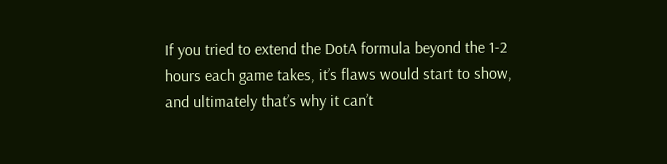If you tried to extend the DotA formula beyond the 1-2 hours each game takes, it’s flaws would start to show, and ultimately that’s why it can’t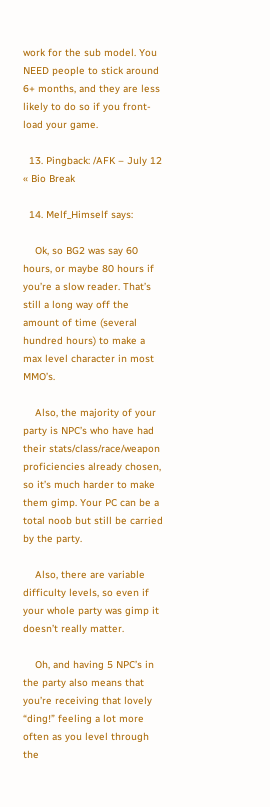work for the sub model. You NEED people to stick around 6+ months, and they are less likely to do so if you front-load your game.

  13. Pingback: /AFK – July 12 « Bio Break

  14. Melf_Himself says:

    Ok, so BG2 was say 60 hours, or maybe 80 hours if you’re a slow reader. That’s still a long way off the amount of time (several hundred hours) to make a max level character in most MMO’s.

    Also, the majority of your party is NPC’s who have had their stats/class/race/weapon proficiencies already chosen, so it’s much harder to make them gimp. Your PC can be a total noob but still be carried by the party.

    Also, there are variable difficulty levels, so even if your whole party was gimp it doesn’t really matter.

    Oh, and having 5 NPC’s in the party also means that you’re receiving that lovely “ding!” feeling a lot more often as you level through the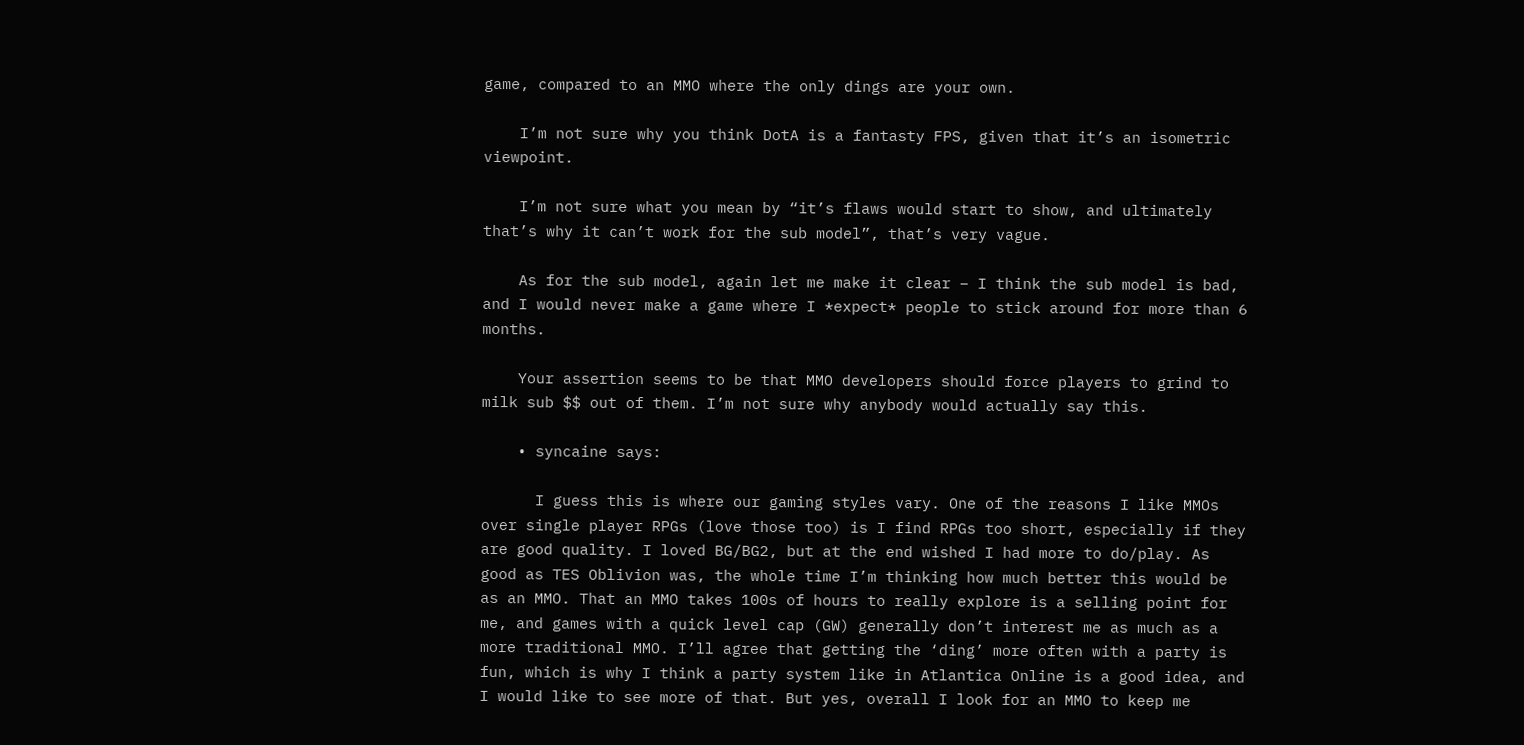game, compared to an MMO where the only dings are your own.

    I’m not sure why you think DotA is a fantasty FPS, given that it’s an isometric viewpoint.

    I’m not sure what you mean by “it’s flaws would start to show, and ultimately that’s why it can’t work for the sub model”, that’s very vague.

    As for the sub model, again let me make it clear – I think the sub model is bad, and I would never make a game where I *expect* people to stick around for more than 6 months.

    Your assertion seems to be that MMO developers should force players to grind to milk sub $$ out of them. I’m not sure why anybody would actually say this.

    • syncaine says:

      I guess this is where our gaming styles vary. One of the reasons I like MMOs over single player RPGs (love those too) is I find RPGs too short, especially if they are good quality. I loved BG/BG2, but at the end wished I had more to do/play. As good as TES Oblivion was, the whole time I’m thinking how much better this would be as an MMO. That an MMO takes 100s of hours to really explore is a selling point for me, and games with a quick level cap (GW) generally don’t interest me as much as a more traditional MMO. I’ll agree that getting the ‘ding’ more often with a party is fun, which is why I think a party system like in Atlantica Online is a good idea, and I would like to see more of that. But yes, overall I look for an MMO to keep me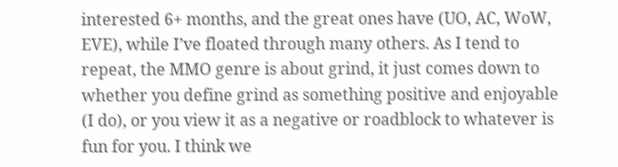interested 6+ months, and the great ones have (UO, AC, WoW, EVE), while I’ve floated through many others. As I tend to repeat, the MMO genre is about grind, it just comes down to whether you define grind as something positive and enjoyable (I do), or you view it as a negative or roadblock to whatever is fun for you. I think we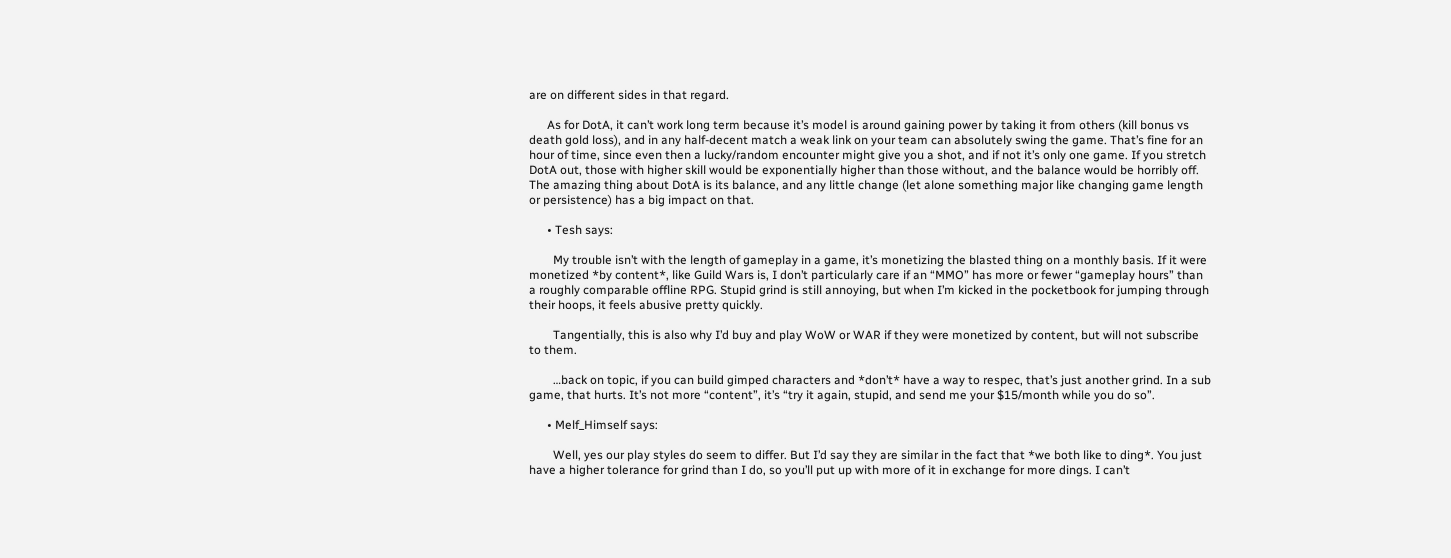are on different sides in that regard.

      As for DotA, it can’t work long term because it’s model is around gaining power by taking it from others (kill bonus vs death gold loss), and in any half-decent match a weak link on your team can absolutely swing the game. That’s fine for an hour of time, since even then a lucky/random encounter might give you a shot, and if not it’s only one game. If you stretch DotA out, those with higher skill would be exponentially higher than those without, and the balance would be horribly off. The amazing thing about DotA is its balance, and any little change (let alone something major like changing game length or persistence) has a big impact on that.

      • Tesh says:

        My trouble isn’t with the length of gameplay in a game, it’s monetizing the blasted thing on a monthly basis. If it were monetized *by content*, like Guild Wars is, I don’t particularly care if an “MMO” has more or fewer “gameplay hours” than a roughly comparable offline RPG. Stupid grind is still annoying, but when I’m kicked in the pocketbook for jumping through their hoops, it feels abusive pretty quickly.

        Tangentially, this is also why I’d buy and play WoW or WAR if they were monetized by content, but will not subscribe to them.

        …back on topic, if you can build gimped characters and *don’t* have a way to respec, that’s just another grind. In a sub game, that hurts. It’s not more “content”, it’s “try it again, stupid, and send me your $15/month while you do so”.

      • Melf_Himself says:

        Well, yes our play styles do seem to differ. But I’d say they are similar in the fact that *we both like to ding*. You just have a higher tolerance for grind than I do, so you’ll put up with more of it in exchange for more dings. I can’t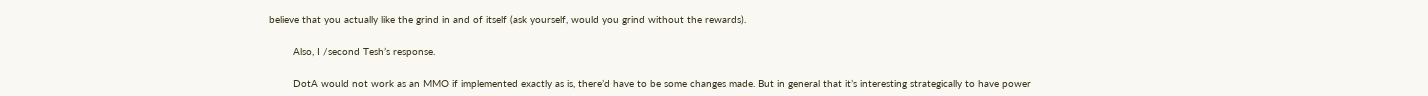believe that you actually like the grind in and of itself (ask yourself, would you grind without the rewards).

        Also, I /second Tesh’s response.

        DotA would not work as an MMO if implemented exactly as is, there’d have to be some changes made. But in general that it’s interesting strategically to have power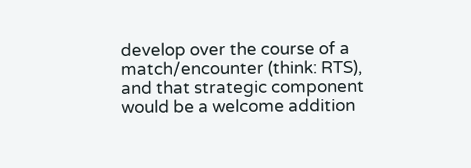develop over the course of a match/encounter (think: RTS), and that strategic component would be a welcome addition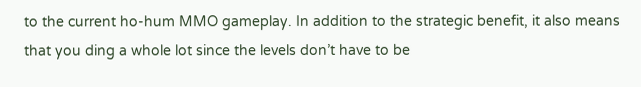to the current ho-hum MMO gameplay. In addition to the strategic benefit, it also means that you ding a whole lot since the levels don’t have to be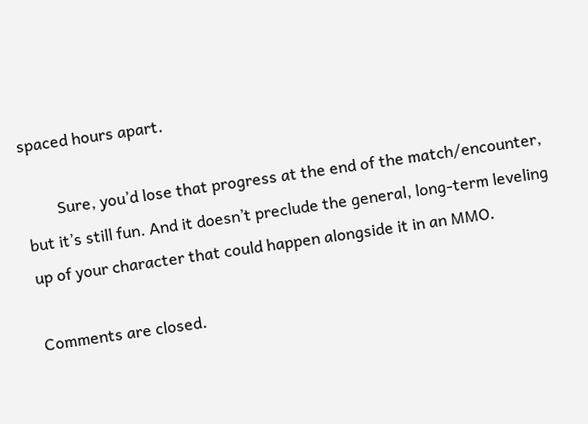spaced hours apart.

        Sure, you’d lose that progress at the end of the match/encounter, but it’s still fun. And it doesn’t preclude the general, long-term leveling up of your character that could happen alongside it in an MMO.

Comments are closed.